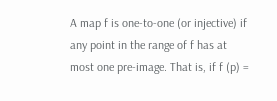A map f is one-to-one (or injective) if any point in the range of f has at most one pre-image. That is, if f (p) =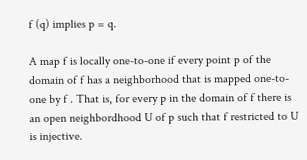f (q) implies p = q.

A map f is locally one-to-one if every point p of the domain of f has a neighborhood that is mapped one-to-one by f . That is, for every p in the domain of f there is an open neighbordhood U of p such that f restricted to U is injective.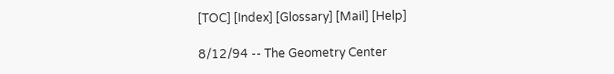[TOC] [Index] [Glossary] [Mail] [Help]

8/12/94 -- The Geometry Center